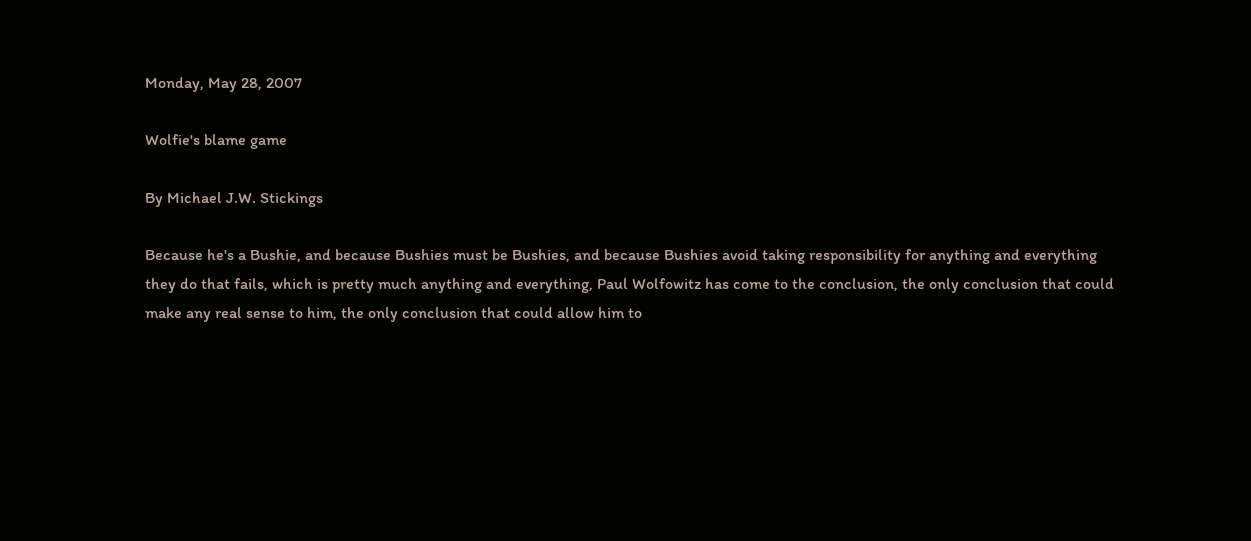Monday, May 28, 2007

Wolfie's blame game

By Michael J.W. Stickings

Because he's a Bushie, and because Bushies must be Bushies, and because Bushies avoid taking responsibility for anything and everything they do that fails, which is pretty much anything and everything, Paul Wolfowitz has come to the conclusion, the only conclusion that could make any real sense to him, the only conclusion that could allow him to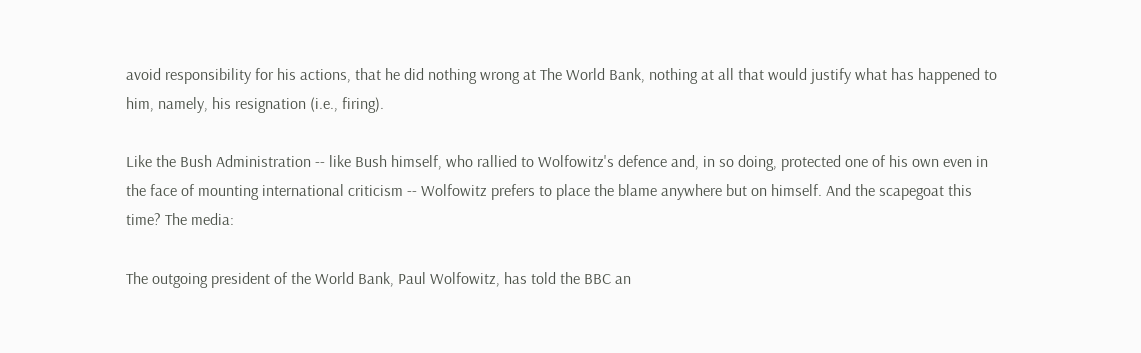avoid responsibility for his actions, that he did nothing wrong at The World Bank, nothing at all that would justify what has happened to him, namely, his resignation (i.e., firing).

Like the Bush Administration -- like Bush himself, who rallied to Wolfowitz's defence and, in so doing, protected one of his own even in the face of mounting international criticism -- Wolfowitz prefers to place the blame anywhere but on himself. And the scapegoat this time? The media:

The outgoing president of the World Bank, Paul Wolfowitz, has told the BBC an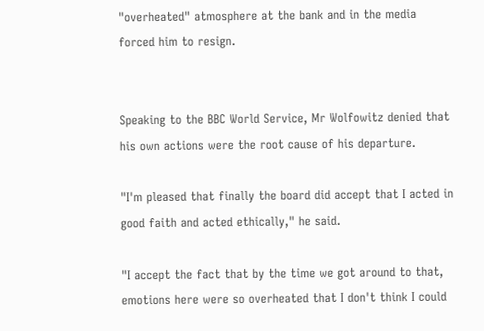"overheated" atmosphere at the bank and in the media forced him to resign.


Speaking to the BBC World Service, Mr Wolfowitz denied that his own actions were the root cause of his departure.

"I'm pleased that finally the board did accept that I acted in good faith and acted ethically," he said.

"I accept the fact that by the time we got around to that, emotions here were so overheated that I don't think I could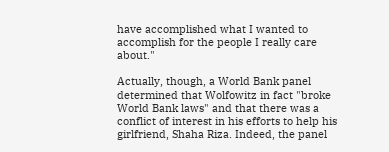have accomplished what I wanted to accomplish for the people I really care about."

Actually, though, a World Bank panel determined that Wolfowitz in fact "broke World Bank laws" and that there was a conflict of interest in his efforts to help his girlfriend, Shaha Riza. Indeed, the panel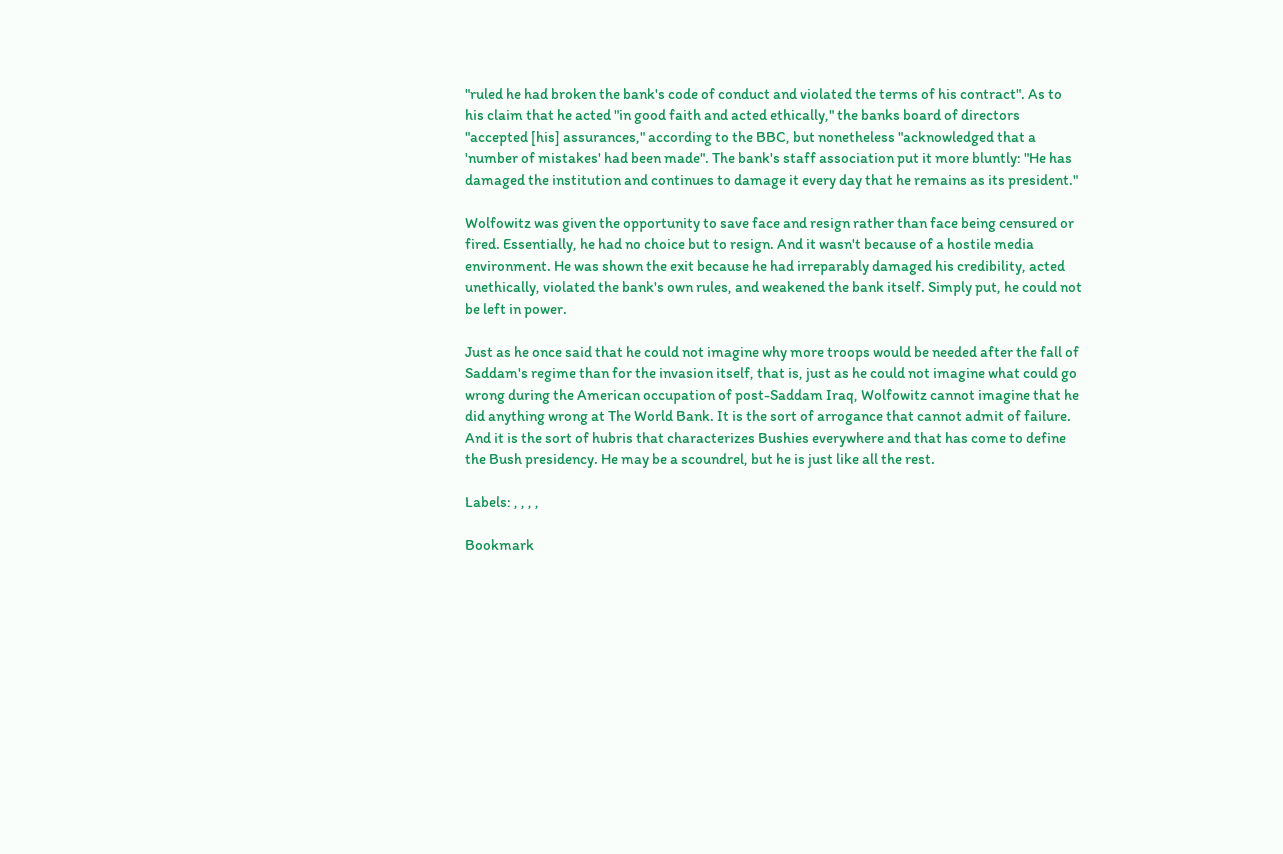"ruled he had broken the bank's code of conduct and violated the terms of his contract". As to his claim that he acted "in good faith and acted ethically," the banks board of directors "accepted [his] assurances," according to the BBC, but nonetheless "acknowledged that a 'number of mistakes' had been made". The bank's staff association put it more bluntly: "He has damaged the institution and continues to damage it every day that he remains as its president."

Wolfowitz was given the opportunity to save face and resign rather than face being censured or fired. Essentially, he had no choice but to resign. And it wasn't because of a hostile media environment. He was shown the exit because he had irreparably damaged his credibility, acted unethically, violated the bank's own rules, and weakened the bank itself. Simply put, he could not be left in power.

Just as he once said that he could not imagine why more troops would be needed after the fall of Saddam's regime than for the invasion itself, that is, just as he could not imagine what could go wrong during the American occupation of post-Saddam Iraq, Wolfowitz cannot imagine that he did anything wrong at The World Bank. It is the sort of arrogance that cannot admit of failure. And it is the sort of hubris that characterizes Bushies everywhere and that has come to define the Bush presidency. He may be a scoundrel, but he is just like all the rest.

Labels: , , , ,

Bookmark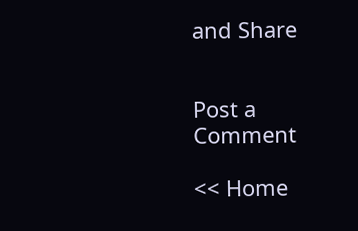and Share


Post a Comment

<< Home